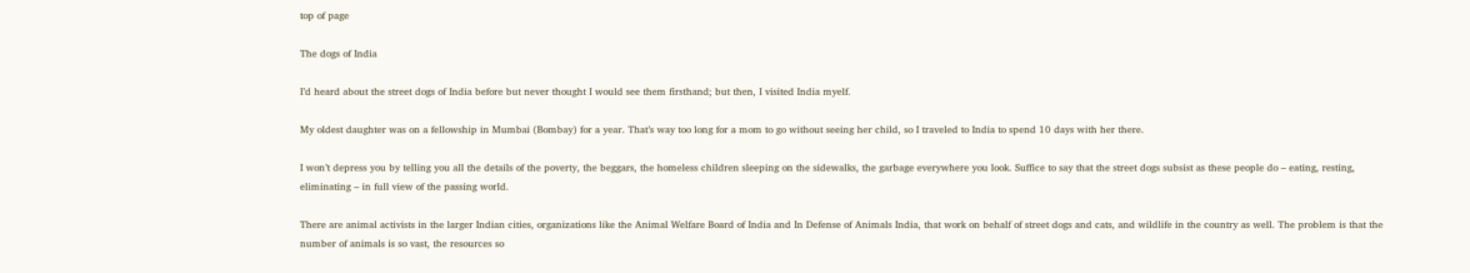top of page

The dogs of India

I’d heard about the street dogs of India before but never thought I would see them firsthand; but then, I visited India myelf.

My oldest daughter was on a fellowship in Mumbai (Bombay) for a year. That’s way too long for a mom to go without seeing her child, so I traveled to India to spend 10 days with her there.

I won’t depress you by telling you all the details of the poverty, the beggars, the homeless children sleeping on the sidewalks, the garbage everywhere you look. Suffice to say that the street dogs subsist as these people do – eating, resting, eliminating – in full view of the passing world.

There are animal activists in the larger Indian cities, organizations like the Animal Welfare Board of India and In Defense of Animals India, that work on behalf of street dogs and cats, and wildlife in the country as well. The problem is that the number of animals is so vast, the resources so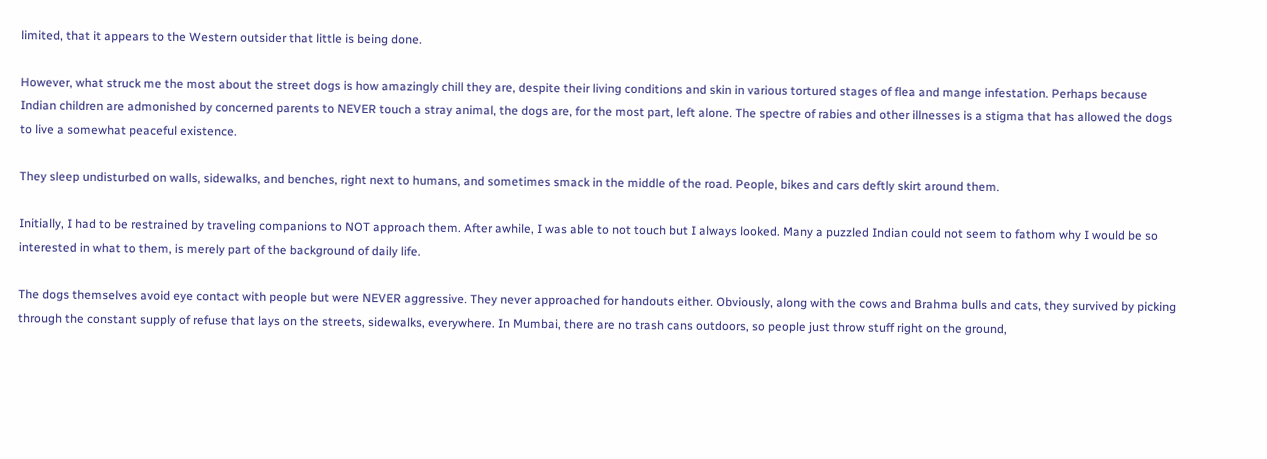limited, that it appears to the Western outsider that little is being done.

However, what struck me the most about the street dogs is how amazingly chill they are, despite their living conditions and skin in various tortured stages of flea and mange infestation. Perhaps because Indian children are admonished by concerned parents to NEVER touch a stray animal, the dogs are, for the most part, left alone. The spectre of rabies and other illnesses is a stigma that has allowed the dogs to live a somewhat peaceful existence.

They sleep undisturbed on walls, sidewalks, and benches, right next to humans, and sometimes smack in the middle of the road. People, bikes and cars deftly skirt around them.

Initially, I had to be restrained by traveling companions to NOT approach them. After awhile, I was able to not touch but I always looked. Many a puzzled Indian could not seem to fathom why I would be so interested in what to them, is merely part of the background of daily life.

The dogs themselves avoid eye contact with people but were NEVER aggressive. They never approached for handouts either. Obviously, along with the cows and Brahma bulls and cats, they survived by picking through the constant supply of refuse that lays on the streets, sidewalks, everywhere. In Mumbai, there are no trash cans outdoors, so people just throw stuff right on the ground,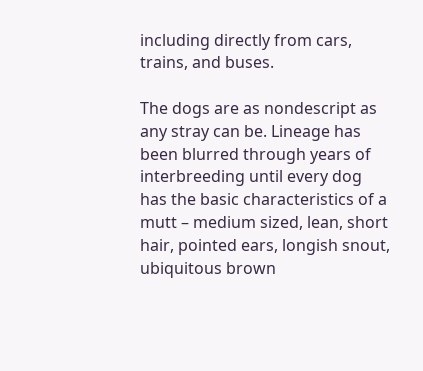including directly from cars, trains, and buses.

The dogs are as nondescript as any stray can be. Lineage has been blurred through years of interbreeding until every dog has the basic characteristics of a mutt – medium sized, lean, short hair, pointed ears, longish snout, ubiquitous brown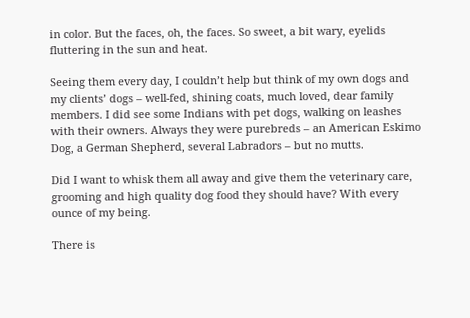in color. But the faces, oh, the faces. So sweet, a bit wary, eyelids fluttering in the sun and heat.

Seeing them every day, I couldn’t help but think of my own dogs and my clients’ dogs – well-fed, shining coats, much loved, dear family members. I did see some Indians with pet dogs, walking on leashes with their owners. Always they were purebreds – an American Eskimo Dog, a German Shepherd, several Labradors – but no mutts.

Did I want to whisk them all away and give them the veterinary care, grooming and high quality dog food they should have? With every ounce of my being.

There is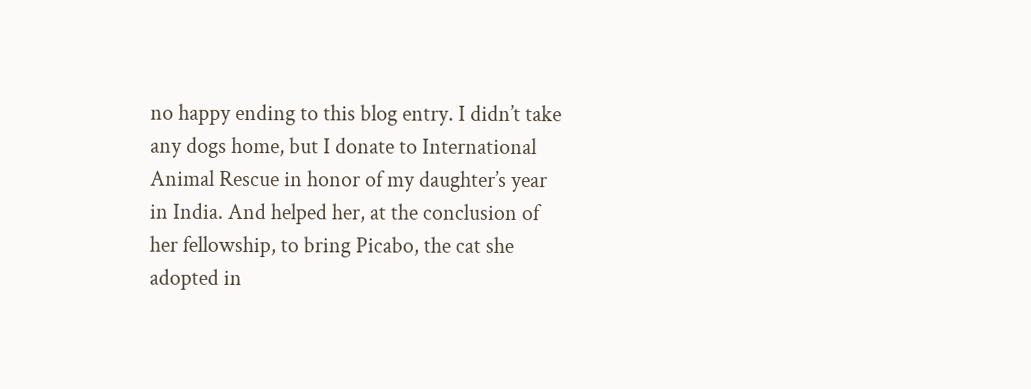no happy ending to this blog entry. I didn’t take any dogs home, but I donate to International Animal Rescue in honor of my daughter’s year in India. And helped her, at the conclusion of her fellowship, to bring Picabo, the cat she adopted in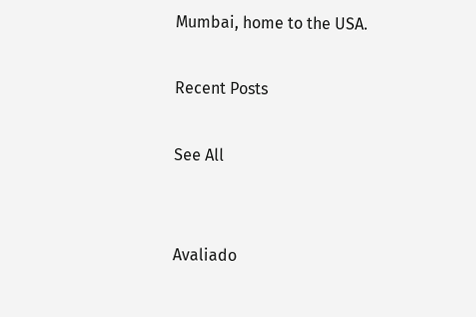Mumbai, home to the USA.

Recent Posts

See All


Avaliado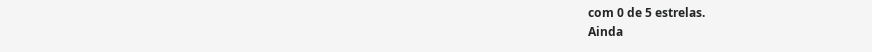com 0 de 5 estrelas.
Ainda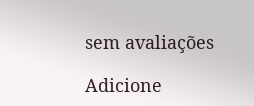sem avaliações

Adicione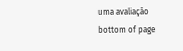uma avaliação
bottom of page